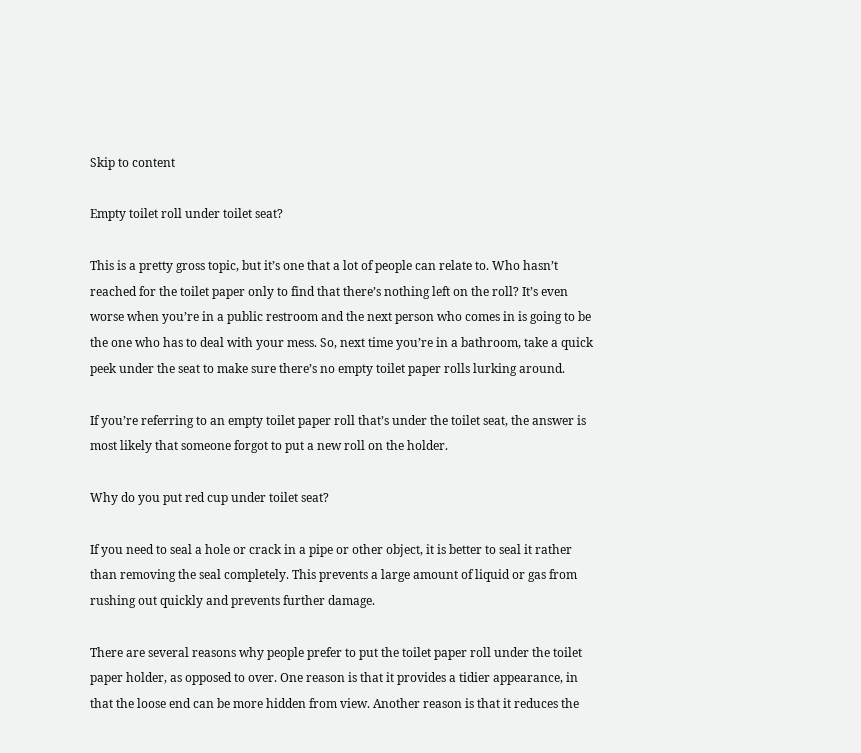Skip to content

Empty toilet roll under toilet seat?

This is a pretty gross topic, but it’s one that a lot of people can relate to. Who hasn’t reached for the toilet paper only to find that there’s nothing left on the roll? It’s even worse when you’re in a public restroom and the next person who comes in is going to be the one who has to deal with your mess. So, next time you’re in a bathroom, take a quick peek under the seat to make sure there’s no empty toilet paper rolls lurking around.

If you’re referring to an empty toilet paper roll that’s under the toilet seat, the answer is most likely that someone forgot to put a new roll on the holder.

Why do you put red cup under toilet seat?

If you need to seal a hole or crack in a pipe or other object, it is better to seal it rather than removing the seal completely. This prevents a large amount of liquid or gas from rushing out quickly and prevents further damage.

There are several reasons why people prefer to put the toilet paper roll under the toilet paper holder, as opposed to over. One reason is that it provides a tidier appearance, in that the loose end can be more hidden from view. Another reason is that it reduces the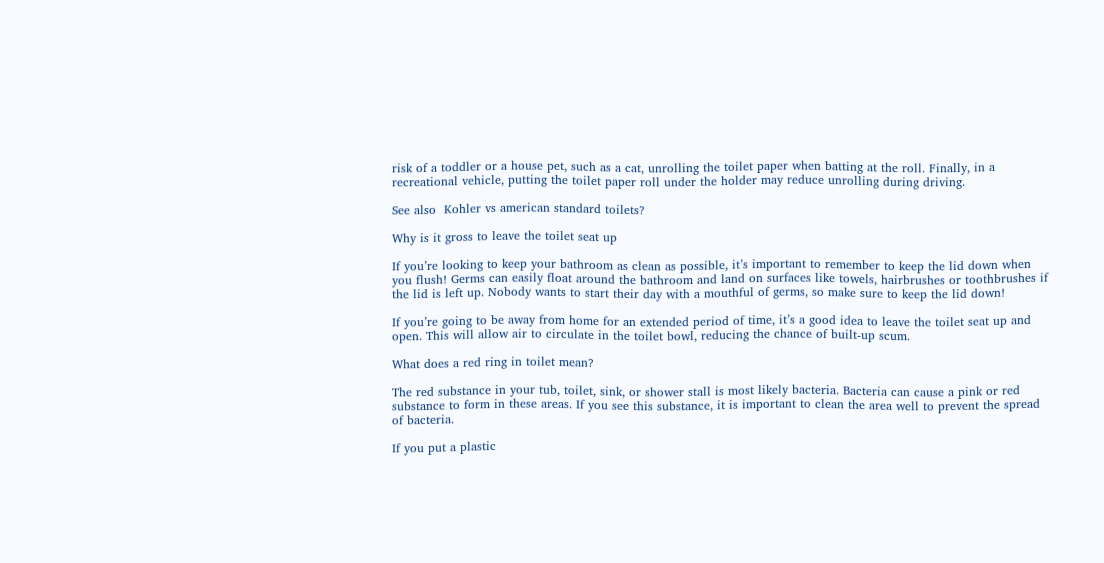risk of a toddler or a house pet, such as a cat, unrolling the toilet paper when batting at the roll. Finally, in a recreational vehicle, putting the toilet paper roll under the holder may reduce unrolling during driving.

See also  Kohler vs american standard toilets?

Why is it gross to leave the toilet seat up

If you’re looking to keep your bathroom as clean as possible, it’s important to remember to keep the lid down when you flush! Germs can easily float around the bathroom and land on surfaces like towels, hairbrushes or toothbrushes if the lid is left up. Nobody wants to start their day with a mouthful of germs, so make sure to keep the lid down!

If you’re going to be away from home for an extended period of time, it’s a good idea to leave the toilet seat up and open. This will allow air to circulate in the toilet bowl, reducing the chance of built-up scum.

What does a red ring in toilet mean?

The red substance in your tub, toilet, sink, or shower stall is most likely bacteria. Bacteria can cause a pink or red substance to form in these areas. If you see this substance, it is important to clean the area well to prevent the spread of bacteria.

If you put a plastic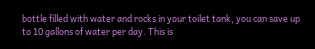bottle filled with water and rocks in your toilet tank, you can save up to 10 gallons of water per day. This is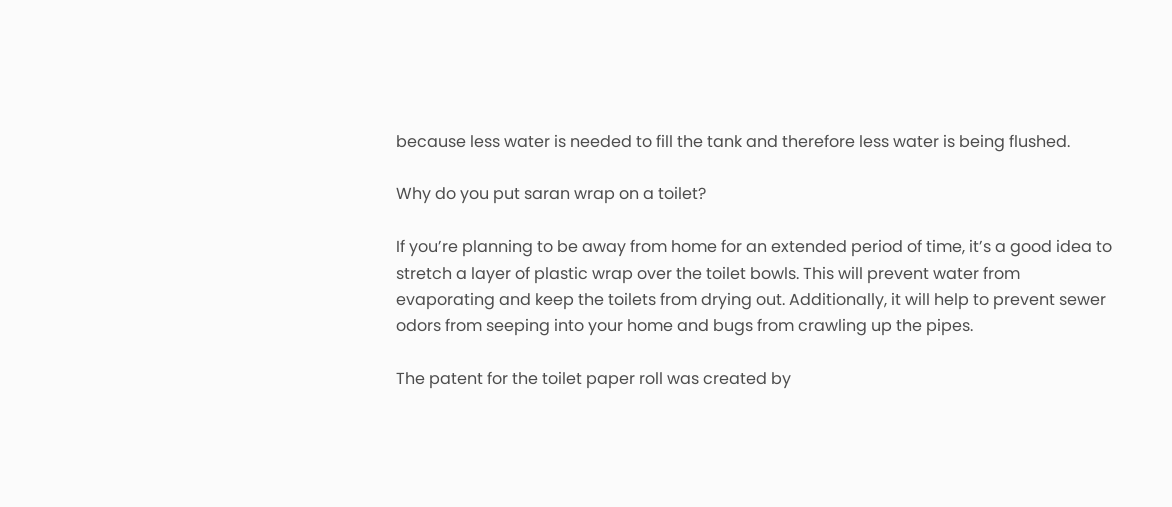because less water is needed to fill the tank and therefore less water is being flushed.

Why do you put saran wrap on a toilet?

If you’re planning to be away from home for an extended period of time, it’s a good idea to stretch a layer of plastic wrap over the toilet bowls. This will prevent water from evaporating and keep the toilets from drying out. Additionally, it will help to prevent sewer odors from seeping into your home and bugs from crawling up the pipes.

The patent for the toilet paper roll was created by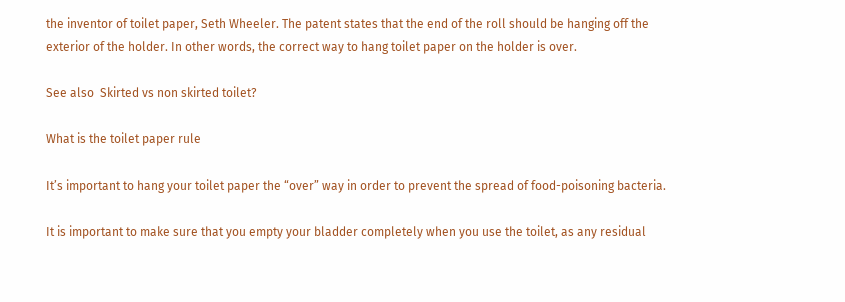the inventor of toilet paper, Seth Wheeler. The patent states that the end of the roll should be hanging off the exterior of the holder. In other words, the correct way to hang toilet paper on the holder is over.

See also  Skirted vs non skirted toilet?

What is the toilet paper rule

It’s important to hang your toilet paper the “over” way in order to prevent the spread of food-poisoning bacteria.

It is important to make sure that you empty your bladder completely when you use the toilet, as any residual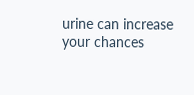urine can increase your chances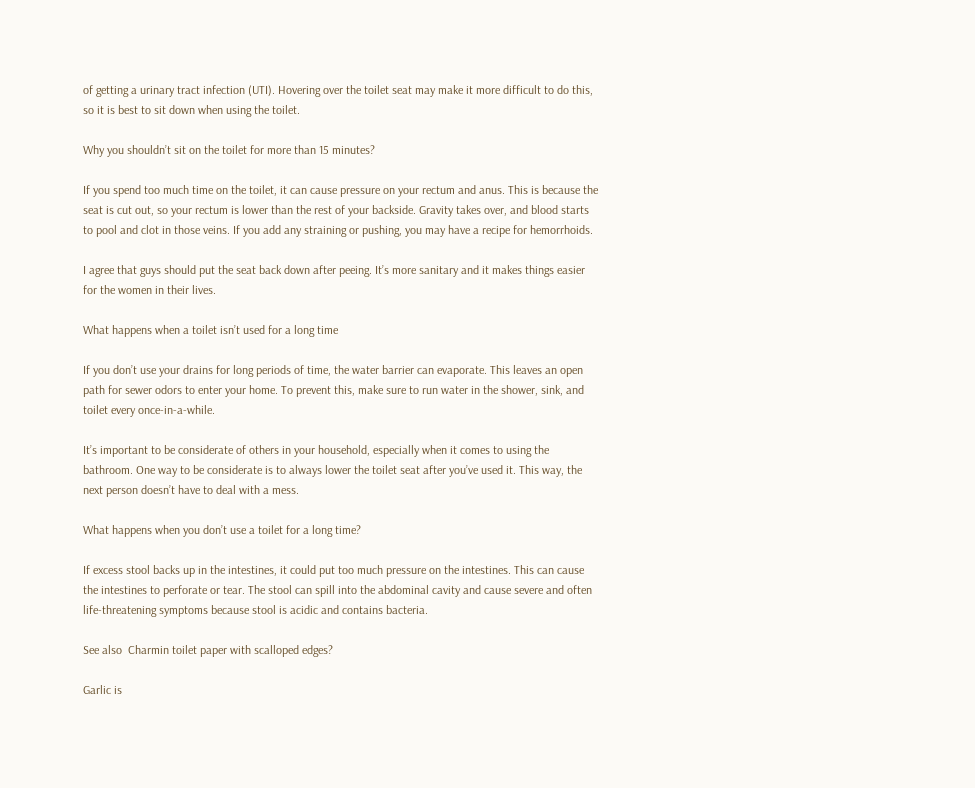of getting a urinary tract infection (UTI). Hovering over the toilet seat may make it more difficult to do this, so it is best to sit down when using the toilet.

Why you shouldn’t sit on the toilet for more than 15 minutes?

If you spend too much time on the toilet, it can cause pressure on your rectum and anus. This is because the seat is cut out, so your rectum is lower than the rest of your backside. Gravity takes over, and blood starts to pool and clot in those veins. If you add any straining or pushing, you may have a recipe for hemorrhoids.

I agree that guys should put the seat back down after peeing. It’s more sanitary and it makes things easier for the women in their lives.

What happens when a toilet isn’t used for a long time

If you don’t use your drains for long periods of time, the water barrier can evaporate. This leaves an open path for sewer odors to enter your home. To prevent this, make sure to run water in the shower, sink, and toilet every once-in-a-while.

It’s important to be considerate of others in your household, especially when it comes to using the bathroom. One way to be considerate is to always lower the toilet seat after you’ve used it. This way, the next person doesn’t have to deal with a mess.

What happens when you don’t use a toilet for a long time?

If excess stool backs up in the intestines, it could put too much pressure on the intestines. This can cause the intestines to perforate or tear. The stool can spill into the abdominal cavity and cause severe and often life-threatening symptoms because stool is acidic and contains bacteria.

See also  Charmin toilet paper with scalloped edges?

Garlic is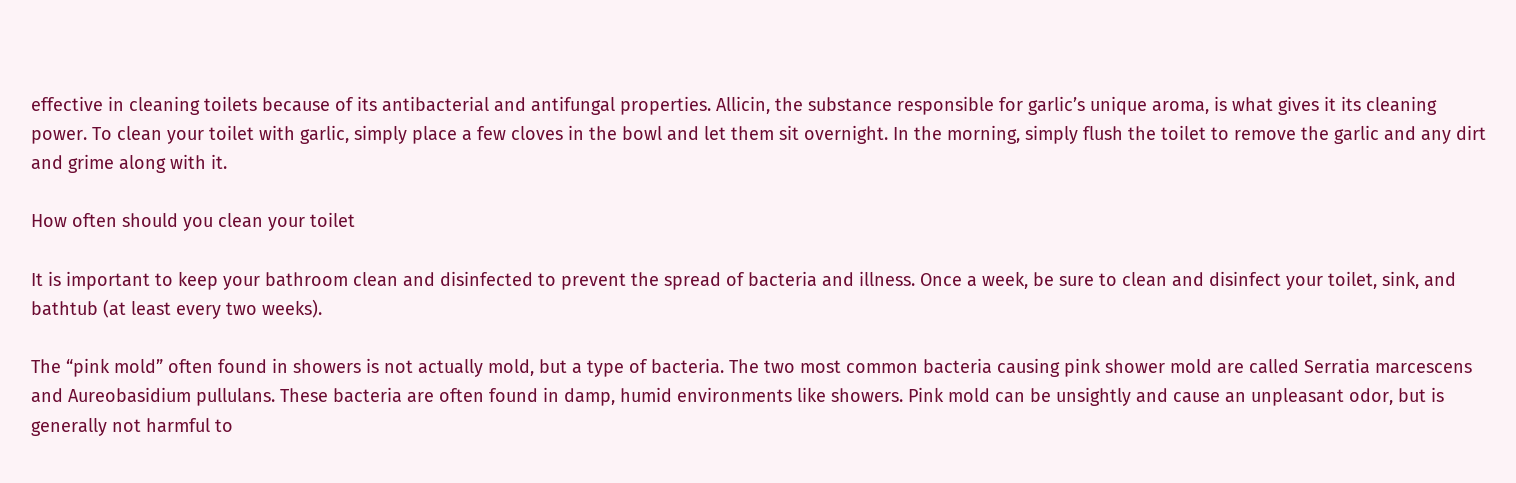effective in cleaning toilets because of its antibacterial and antifungal properties. Allicin, the substance responsible for garlic’s unique aroma, is what gives it its cleaning power. To clean your toilet with garlic, simply place a few cloves in the bowl and let them sit overnight. In the morning, simply flush the toilet to remove the garlic and any dirt and grime along with it.

How often should you clean your toilet

It is important to keep your bathroom clean and disinfected to prevent the spread of bacteria and illness. Once a week, be sure to clean and disinfect your toilet, sink, and bathtub (at least every two weeks).

The “pink mold” often found in showers is not actually mold, but a type of bacteria. The two most common bacteria causing pink shower mold are called Serratia marcescens and Aureobasidium pullulans. These bacteria are often found in damp, humid environments like showers. Pink mold can be unsightly and cause an unpleasant odor, but is generally not harmful to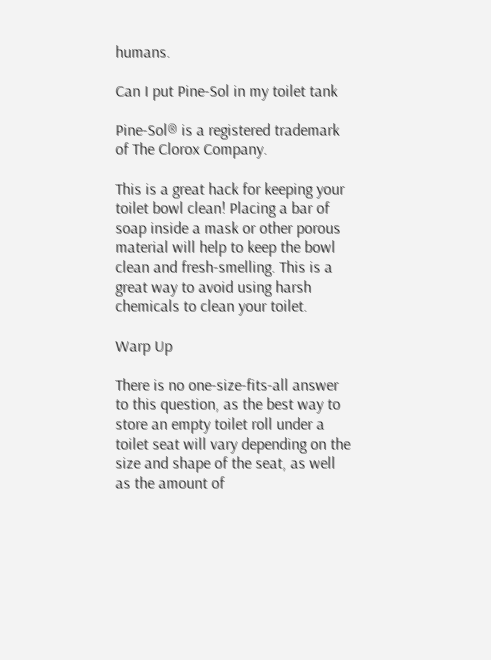humans.

Can I put Pine-Sol in my toilet tank

Pine-Sol® is a registered trademark of The Clorox Company.

This is a great hack for keeping your toilet bowl clean! Placing a bar of soap inside a mask or other porous material will help to keep the bowl clean and fresh-smelling. This is a great way to avoid using harsh chemicals to clean your toilet.

Warp Up

There is no one-size-fits-all answer to this question, as the best way to store an empty toilet roll under a toilet seat will vary depending on the size and shape of the seat, as well as the amount of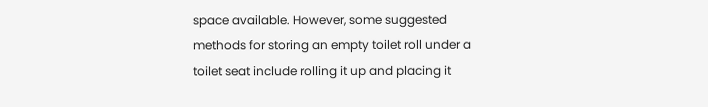space available. However, some suggested methods for storing an empty toilet roll under a toilet seat include rolling it up and placing it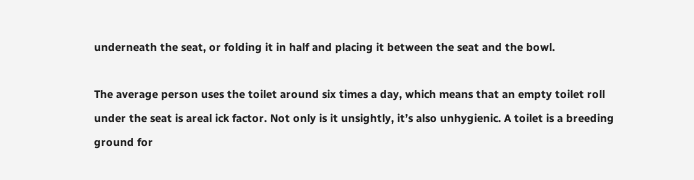underneath the seat, or folding it in half and placing it between the seat and the bowl.

The average person uses the toilet around six times a day, which means that an empty toilet roll under the seat is areal ick factor. Not only is it unsightly, it’s also unhygienic. A toilet is a breeding ground for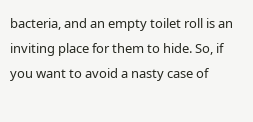bacteria, and an empty toilet roll is an inviting place for them to hide. So, if you want to avoid a nasty case of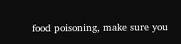food poisoning, make sure you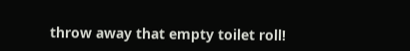throw away that empty toilet roll!